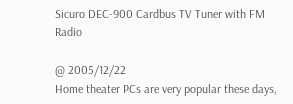Sicuro DEC-900 Cardbus TV Tuner with FM Radio

@ 2005/12/22
Home theater PCs are very popular these days,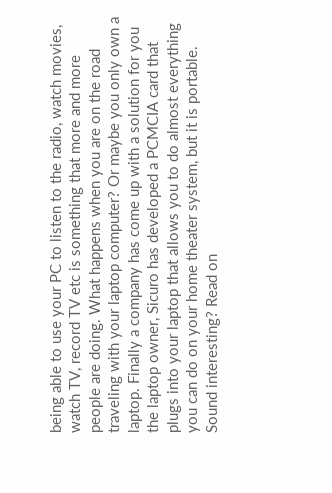being able to use your PC to listen to the radio, watch movies, watch TV, record TV etc is something that more and more people are doing. What happens when you are on the road traveling with your laptop computer? Or maybe you only own a laptop. Finally a company has come up with a solution for you the laptop owner, Sicuro has developed a PCMCIA card that plugs into your laptop that allows you to do almost everything you can do on your home theater system, but it is portable. Sound interesting? Read on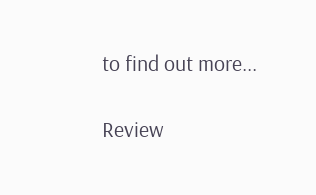to find out more...

Review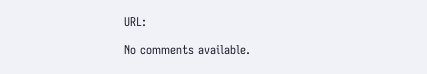URL:

No comments available.